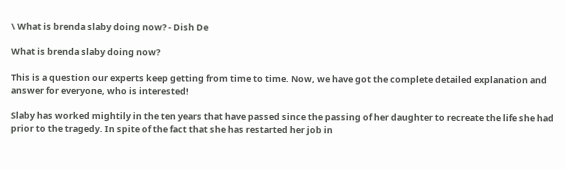\ What is brenda slaby doing now? - Dish De

What is brenda slaby doing now?

This is a question our experts keep getting from time to time. Now, we have got the complete detailed explanation and answer for everyone, who is interested!

Slaby has worked mightily in the ten years that have passed since the passing of her daughter to recreate the life she had prior to the tragedy. In spite of the fact that she has restarted her job in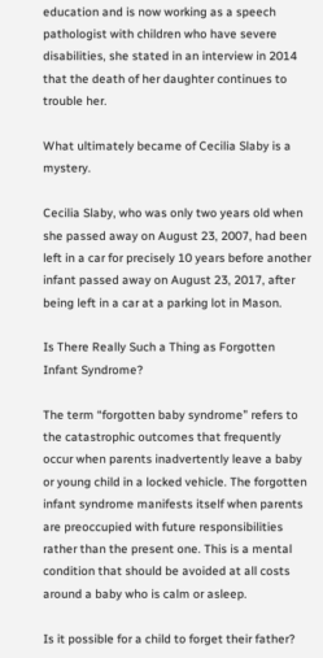education and is now working as a speech pathologist with children who have severe disabilities, she stated in an interview in 2014 that the death of her daughter continues to trouble her.

What ultimately became of Cecilia Slaby is a mystery.

Cecilia Slaby, who was only two years old when she passed away on August 23, 2007, had been left in a car for precisely 10 years before another infant passed away on August 23, 2017, after being left in a car at a parking lot in Mason.

Is There Really Such a Thing as Forgotten Infant Syndrome?

The term “forgotten baby syndrome” refers to the catastrophic outcomes that frequently occur when parents inadvertently leave a baby or young child in a locked vehicle. The forgotten infant syndrome manifests itself when parents are preoccupied with future responsibilities rather than the present one. This is a mental condition that should be avoided at all costs around a baby who is calm or asleep.

Is it possible for a child to forget their father?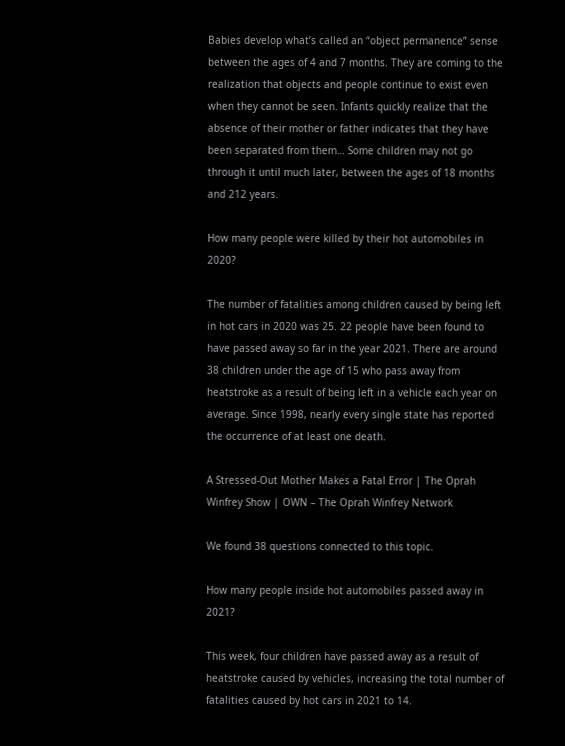Babies develop what’s called an “object permanence” sense between the ages of 4 and 7 months. They are coming to the realization that objects and people continue to exist even when they cannot be seen. Infants quickly realize that the absence of their mother or father indicates that they have been separated from them… Some children may not go through it until much later, between the ages of 18 months and 212 years.

How many people were killed by their hot automobiles in 2020?

The number of fatalities among children caused by being left in hot cars in 2020 was 25. 22 people have been found to have passed away so far in the year 2021. There are around 38 children under the age of 15 who pass away from heatstroke as a result of being left in a vehicle each year on average. Since 1998, nearly every single state has reported the occurrence of at least one death.

A Stressed-Out Mother Makes a Fatal Error | The Oprah Winfrey Show | OWN – The Oprah Winfrey Network

We found 38 questions connected to this topic.

How many people inside hot automobiles passed away in 2021?

This week, four children have passed away as a result of heatstroke caused by vehicles, increasing the total number of fatalities caused by hot cars in 2021 to 14.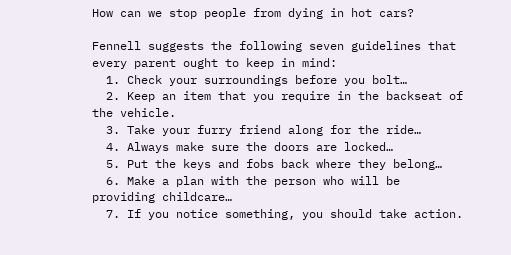How can we stop people from dying in hot cars?

Fennell suggests the following seven guidelines that every parent ought to keep in mind:
  1. Check your surroundings before you bolt…
  2. Keep an item that you require in the backseat of the vehicle.
  3. Take your furry friend along for the ride…
  4. Always make sure the doors are locked…
  5. Put the keys and fobs back where they belong…
  6. Make a plan with the person who will be providing childcare…
  7. If you notice something, you should take action.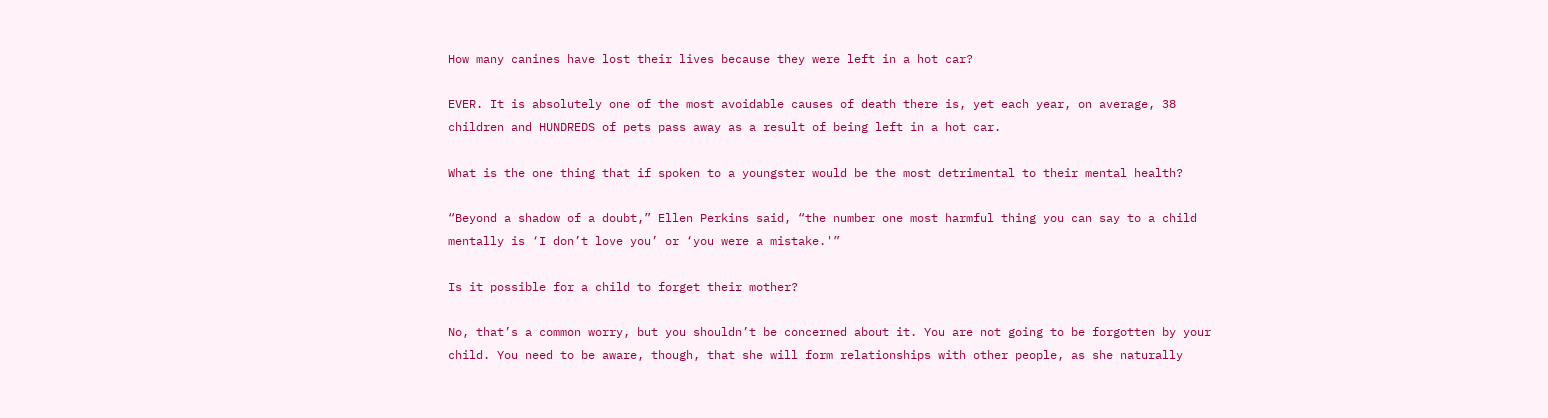How many canines have lost their lives because they were left in a hot car?

EVER. It is absolutely one of the most avoidable causes of death there is, yet each year, on average, 38 children and HUNDREDS of pets pass away as a result of being left in a hot car.

What is the one thing that if spoken to a youngster would be the most detrimental to their mental health?

“Beyond a shadow of a doubt,” Ellen Perkins said, “the number one most harmful thing you can say to a child mentally is ‘I don’t love you’ or ‘you were a mistake.'”

Is it possible for a child to forget their mother?

No, that’s a common worry, but you shouldn’t be concerned about it. You are not going to be forgotten by your child. You need to be aware, though, that she will form relationships with other people, as she naturally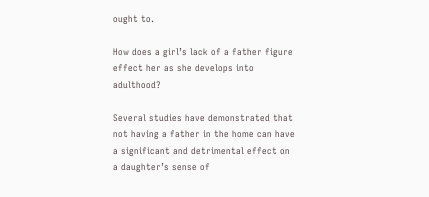ought to.

How does a girl’s lack of a father figure effect her as she develops into adulthood?

Several studies have demonstrated that not having a father in the home can have a significant and detrimental effect on a daughter’s sense of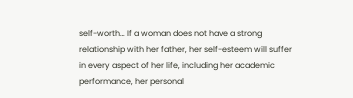self-worth… If a woman does not have a strong relationship with her father, her self-esteem will suffer in every aspect of her life, including her academic performance, her personal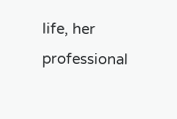life, her professional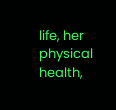life, her physical health,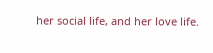her social life, and her love life.